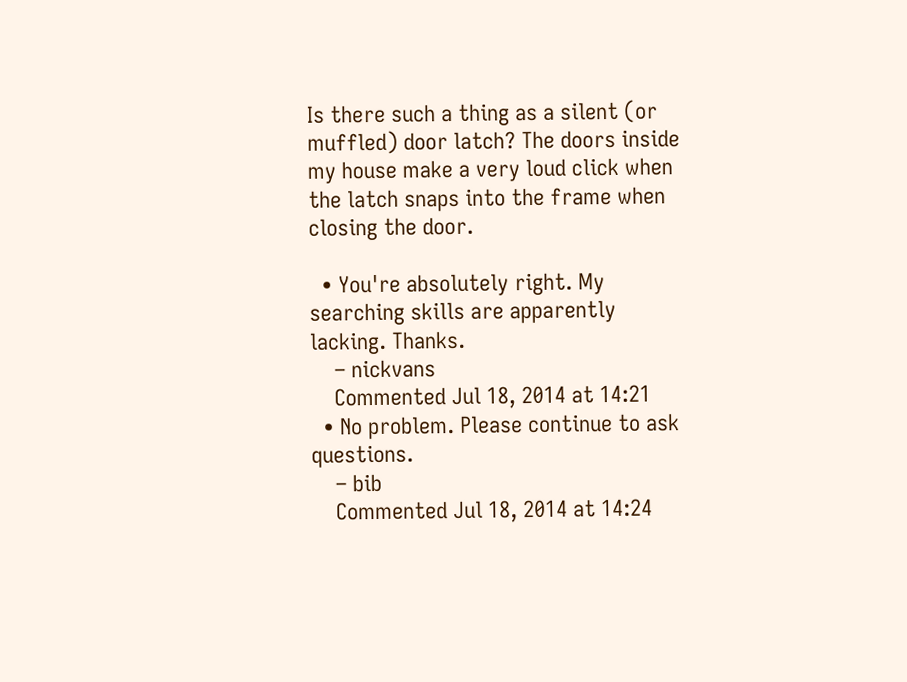Is there such a thing as a silent (or muffled) door latch? The doors inside my house make a very loud click when the latch snaps into the frame when closing the door.

  • You're absolutely right. My searching skills are apparently lacking. Thanks.
    – nickvans
    Commented Jul 18, 2014 at 14:21
  • No problem. Please continue to ask questions.
    – bib
    Commented Jul 18, 2014 at 14:24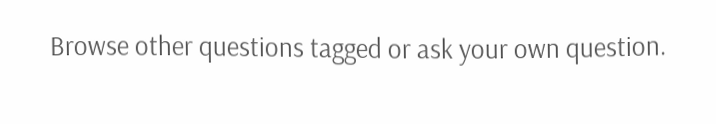Browse other questions tagged or ask your own question.